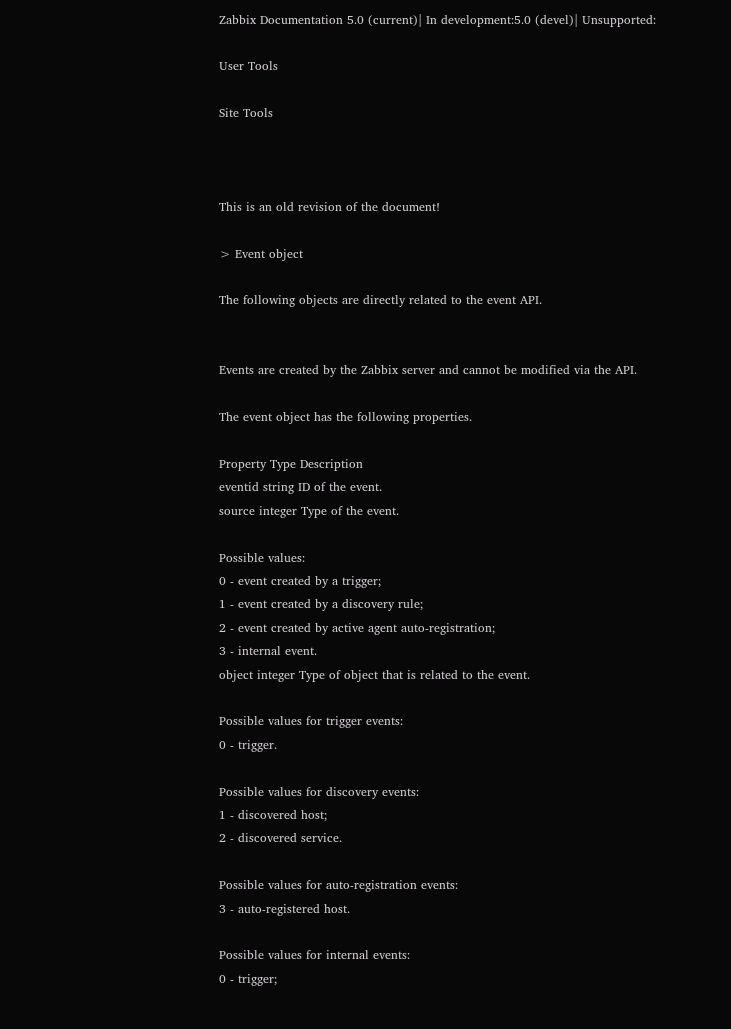Zabbix Documentation 5.0 (current)| In development:5.0 (devel)| Unsupported:

User Tools

Site Tools



This is an old revision of the document!

> Event object

The following objects are directly related to the event API.


Events are created by the Zabbix server and cannot be modified via the API.

The event object has the following properties.

Property Type Description
eventid string ID of the event.
source integer Type of the event.

Possible values:
0 - event created by a trigger;
1 - event created by a discovery rule;
2 - event created by active agent auto-registration;
3 - internal event.
object integer Type of object that is related to the event.

Possible values for trigger events:
0 - trigger.

Possible values for discovery events:
1 - discovered host;
2 - discovered service.

Possible values for auto-registration events:
3 - auto-registered host.

Possible values for internal events:
0 - trigger;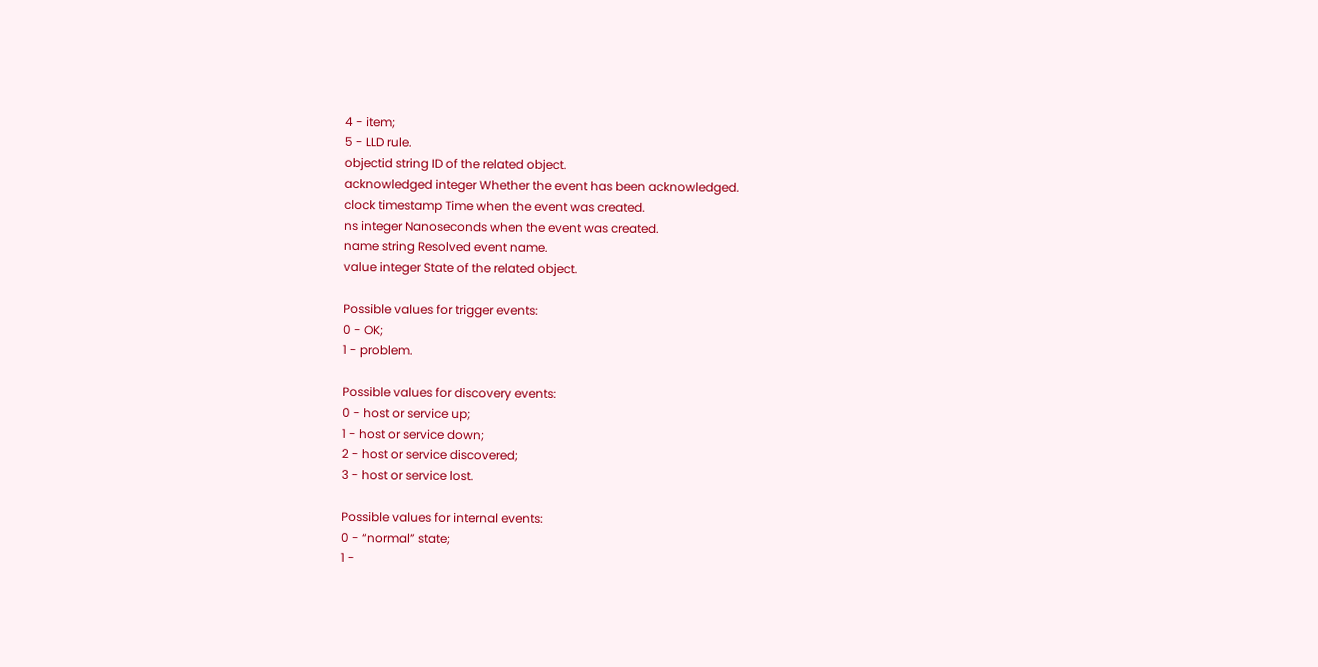4 - item;
5 - LLD rule.
objectid string ID of the related object.
acknowledged integer Whether the event has been acknowledged.
clock timestamp Time when the event was created.
ns integer Nanoseconds when the event was created.
name string Resolved event name.
value integer State of the related object.

Possible values for trigger events:
0 - OK;
1 - problem.

Possible values for discovery events:
0 - host or service up;
1 - host or service down;
2 - host or service discovered;
3 - host or service lost.

Possible values for internal events:
0 - “normal” state;
1 -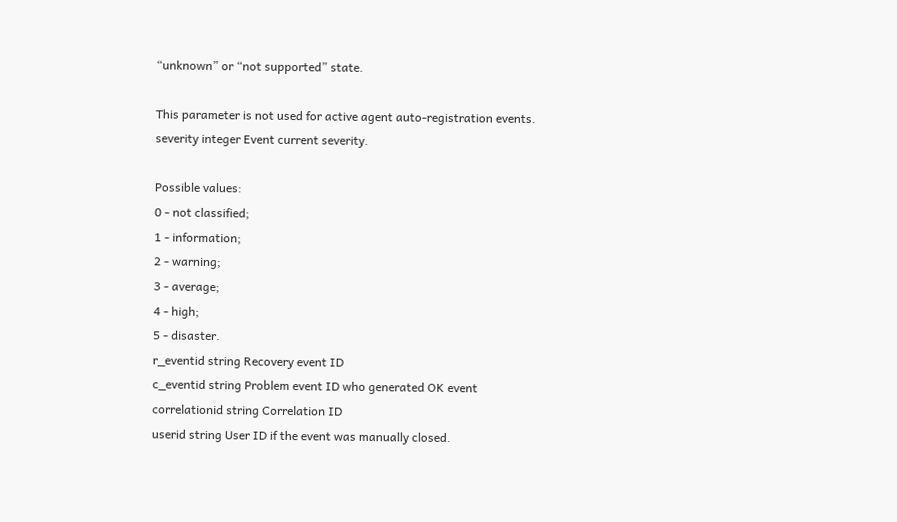“unknown” or “not supported” state.

This parameter is not used for active agent auto-registration events.
severity integer Event current severity.

Possible values:
0 - not classified;
1 - information;
2 - warning;
3 - average;
4 - high;
5 - disaster.
r_eventid string Recovery event ID
c_eventid string Problem event ID who generated OK event
correlationid string Correlation ID
userid string User ID if the event was manually closed.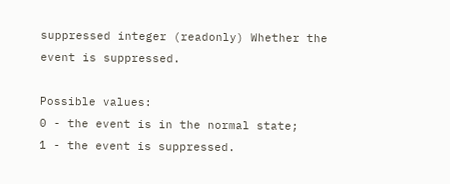suppressed integer (readonly) Whether the event is suppressed.

Possible values:
0 - the event is in the normal state;
1 - the event is suppressed.